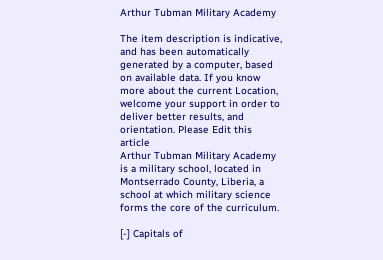Arthur Tubman Military Academy

The item description is indicative, and has been automatically generated by a computer, based on available data. If you know more about the current Location, welcome your support in order to deliver better results, and orientation. Please Edit this article
Arthur Tubman Military Academy is a military school, located in Montserrado County, Liberia, a school at which military science forms the core of the curriculum.

[-] Capitals of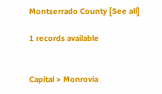Montserrado County [See all]

1 records available


Capital > Monrovia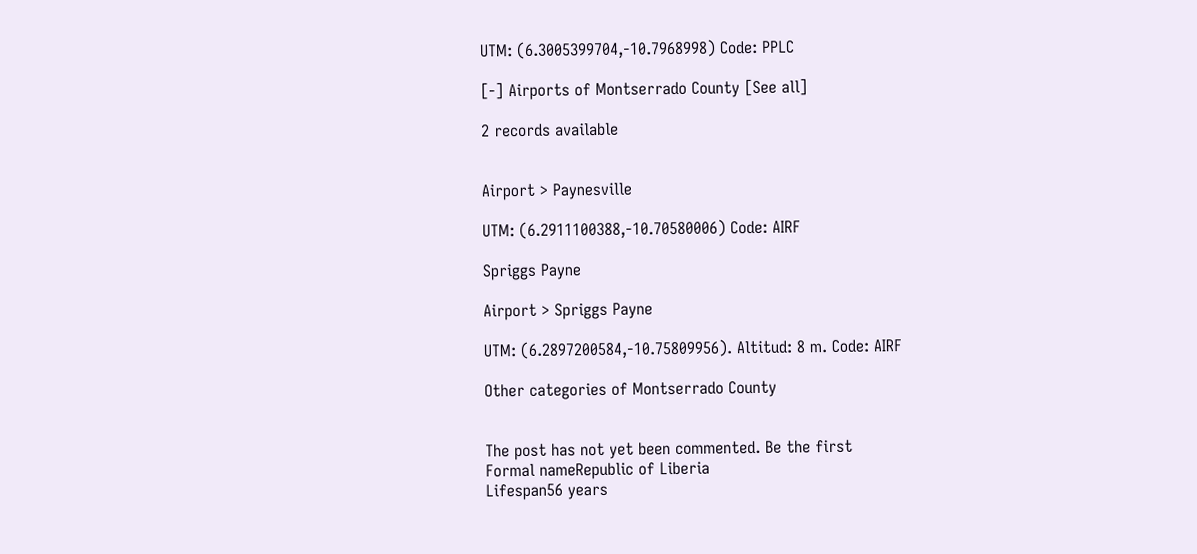UTM: (6.3005399704,-10.7968998) Code: PPLC

[-] Airports of Montserrado County [See all]

2 records available


Airport > Paynesville

UTM: (6.2911100388,-10.70580006) Code: AIRF

Spriggs Payne

Airport > Spriggs Payne

UTM: (6.2897200584,-10.75809956). Altitud: 8 m. Code: AIRF

Other categories of Montserrado County


The post has not yet been commented. Be the first
Formal nameRepublic of Liberia
Lifespan56 years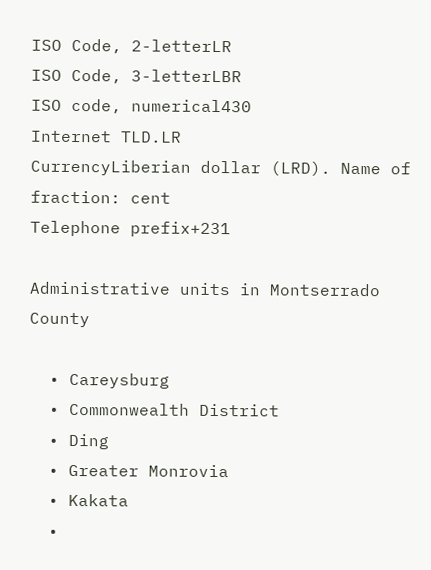ISO Code, 2-letterLR
ISO Code, 3-letterLBR
ISO code, numerical430
Internet TLD.LR
CurrencyLiberian dollar (LRD). Name of fraction: cent
Telephone prefix+231

Administrative units in Montserrado County

  • Careysburg
  • Commonwealth District
  • Ding
  • Greater Monrovia
  • Kakata
  •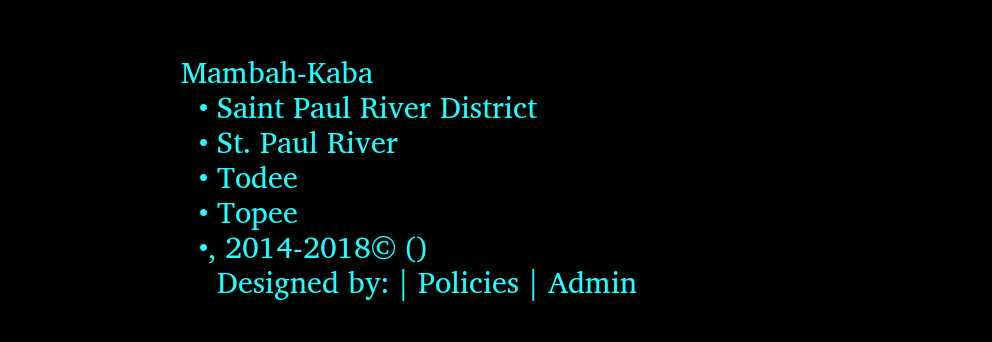Mambah-Kaba
  • Saint Paul River District
  • St. Paul River
  • Todee
  • Topee
  •, 2014-2018© ()
    Designed by: | Policies | Admin